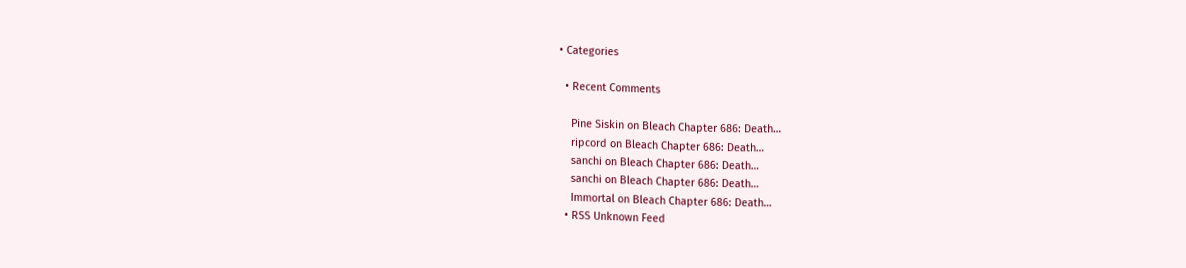• Categories

  • Recent Comments

    Pine Siskin on Bleach Chapter 686: Death…
    ripcord on Bleach Chapter 686: Death…
    sanchi on Bleach Chapter 686: Death…
    sanchi on Bleach Chapter 686: Death…
    Immortal on Bleach Chapter 686: Death…
  • RSS Unknown Feed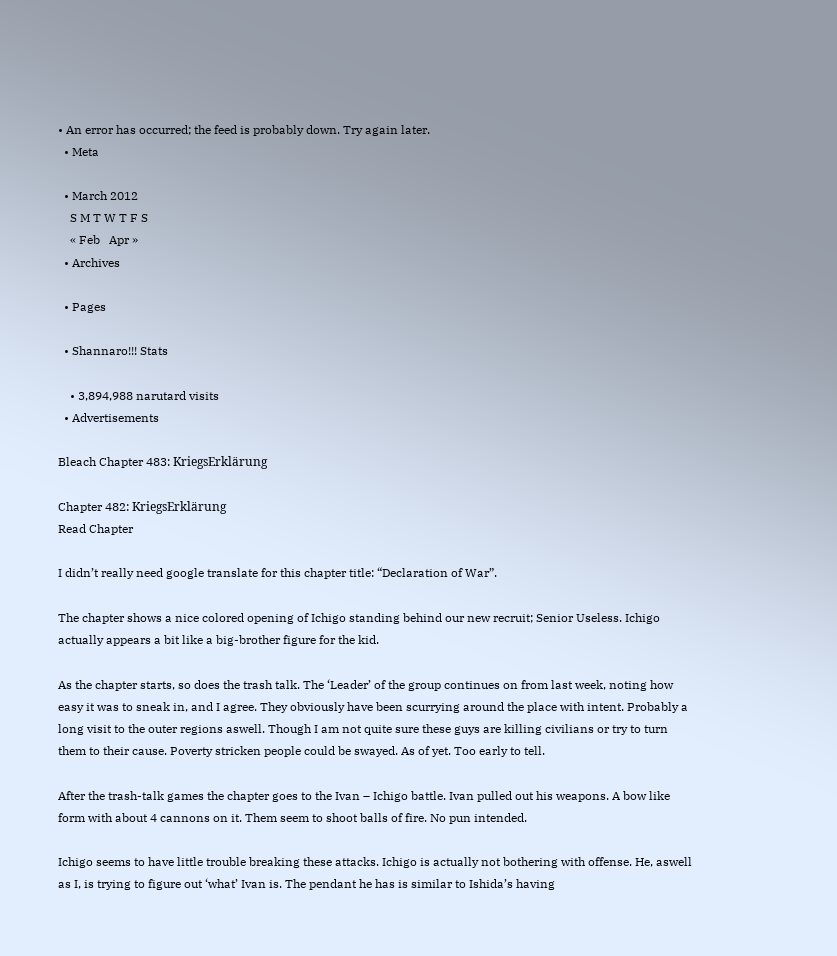• An error has occurred; the feed is probably down. Try again later.
  • Meta

  • March 2012
    S M T W T F S
    « Feb   Apr »
  • Archives

  • Pages

  • Shannaro!!! Stats

    • 3,894,988 narutard visits
  • Advertisements

Bleach Chapter 483: KriegsErklärung

Chapter 482: KriegsErklärung
Read Chapter

I didn’t really need google translate for this chapter title: “Declaration of War”.

The chapter shows a nice colored opening of Ichigo standing behind our new recruit; Senior Useless. Ichigo actually appears a bit like a big-brother figure for the kid.

As the chapter starts, so does the trash talk. The ‘Leader’ of the group continues on from last week, noting how easy it was to sneak in, and I agree. They obviously have been scurrying around the place with intent. Probably a long visit to the outer regions aswell. Though I am not quite sure these guys are killing civilians or try to turn them to their cause. Poverty stricken people could be swayed. As of yet. Too early to tell.

After the trash-talk games the chapter goes to the Ivan – Ichigo battle. Ivan pulled out his weapons. A bow like form with about 4 cannons on it. Them seem to shoot balls of fire. No pun intended.

Ichigo seems to have little trouble breaking these attacks. Ichigo is actually not bothering with offense. He, aswell as I, is trying to figure out ‘what’ Ivan is. The pendant he has is similar to Ishida’s having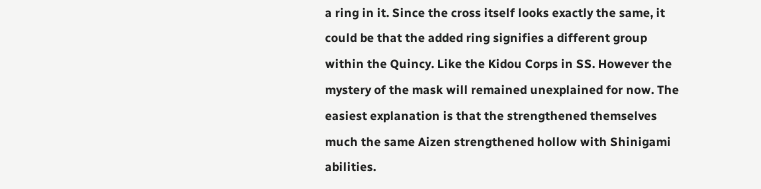a ring in it. Since the cross itself looks exactly the same, it could be that the added ring signifies a different group within the Quincy. Like the Kidou Corps in SS. However the mystery of the mask will remained unexplained for now. The easiest explanation is that the strengthened themselves much the same Aizen strengthened hollow with Shinigami abilities.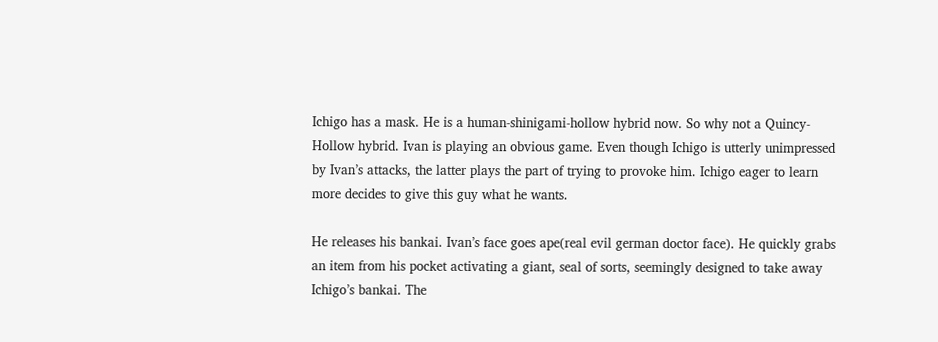Ichigo has a mask. He is a human-shinigami-hollow hybrid now. So why not a Quincy-Hollow hybrid. Ivan is playing an obvious game. Even though Ichigo is utterly unimpressed by Ivan’s attacks, the latter plays the part of trying to provoke him. Ichigo eager to learn more decides to give this guy what he wants.

He releases his bankai. Ivan’s face goes ape(real evil german doctor face). He quickly grabs an item from his pocket activating a giant, seal of sorts, seemingly designed to take away Ichigo’s bankai. The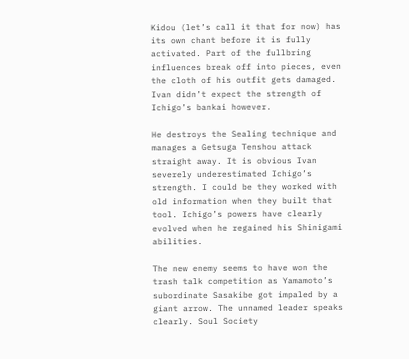Kidou (let’s call it that for now) has its own chant before it is fully activated. Part of the fullbring influences break off into pieces, even the cloth of his outfit gets damaged. Ivan didn’t expect the strength of Ichigo’s bankai however.

He destroys the Sealing technique and manages a Getsuga Tenshou attack straight away. It is obvious Ivan severely underestimated Ichigo’s strength. I could be they worked with old information when they built that tool. Ichigo’s powers have clearly evolved when he regained his Shinigami abilities.

The new enemy seems to have won the trash talk competition as Yamamoto’s subordinate Sasakibe got impaled by a giant arrow. The unnamed leader speaks clearly. Soul Society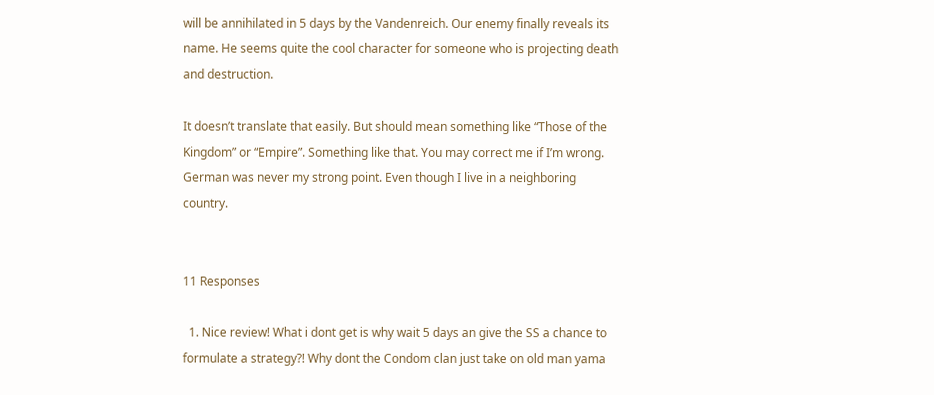will be annihilated in 5 days by the Vandenreich. Our enemy finally reveals its name. He seems quite the cool character for someone who is projecting death and destruction.

It doesn’t translate that easily. But should mean something like “Those of the Kingdom” or “Empire”. Something like that. You may correct me if I’m wrong. German was never my strong point. Even though I live in a neighboring country.


11 Responses

  1. Nice review! What i dont get is why wait 5 days an give the SS a chance to formulate a strategy?! Why dont the Condom clan just take on old man yama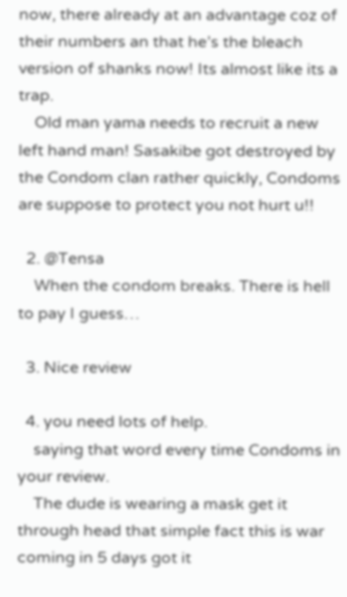now, there already at an advantage coz of their numbers an that he’s the bleach version of shanks now! Its almost like its a trap.
    Old man yama needs to recruit a new left hand man! Sasakibe got destroyed by the Condom clan rather quickly, Condoms are suppose to protect you not hurt u!!

  2. @Tensa
    When the condom breaks. There is hell to pay I guess…

  3. Nice review

  4. you need lots of help.
    saying that word every time Condoms in your review.
    The dude is wearing a mask get it through head that simple fact this is war coming in 5 days got it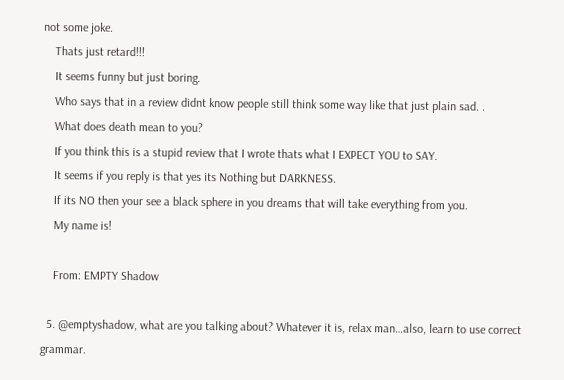not some joke.
    Thats just retard!!!
    It seems funny but just boring.
    Who says that in a review didnt know people still think some way like that just plain sad. .
    What does death mean to you?
    If you think this is a stupid review that I wrote thats what I EXPECT YOU to SAY.
    It seems if you reply is that yes its Nothing but DARKNESS.
    If its NO then your see a black sphere in you dreams that will take everything from you.
    My name is!

    From: EMPTY Shadow

  5. @emptyshadow, what are you talking about? Whatever it is, relax man…also, learn to use correct grammar.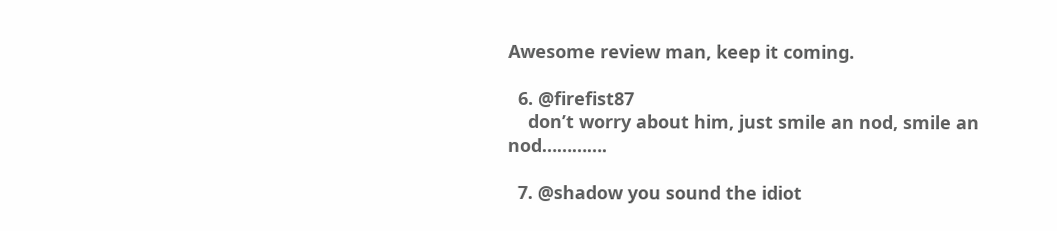Awesome review man, keep it coming.

  6. @firefist87
    don’t worry about him, just smile an nod, smile an nod………….

  7. @shadow you sound the idiot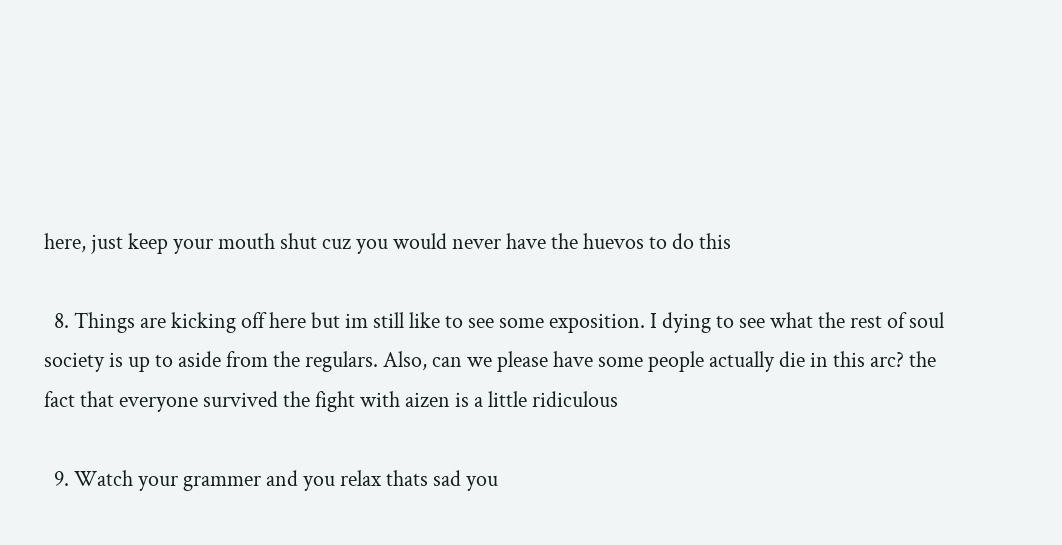here, just keep your mouth shut cuz you would never have the huevos to do this

  8. Things are kicking off here but im still like to see some exposition. I dying to see what the rest of soul society is up to aside from the regulars. Also, can we please have some people actually die in this arc? the fact that everyone survived the fight with aizen is a little ridiculous

  9. Watch your grammer and you relax thats sad you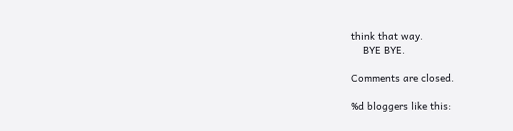think that way.
    BYE BYE.

Comments are closed.

%d bloggers like this: